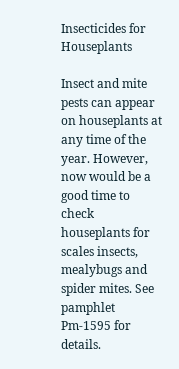Insecticides for Houseplants

Insect and mite pests can appear on houseplants at any time of the year. However, now would be a good time to check houseplants for scales insects, mealybugs and spider mites. See pamphlet Pm-1595 for details.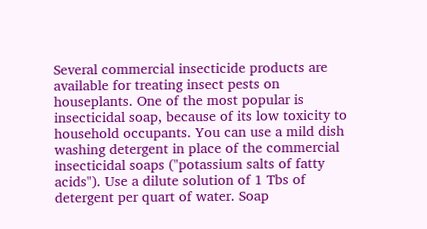Several commercial insecticide products are available for treating insect pests on houseplants. One of the most popular is insecticidal soap, because of its low toxicity to household occupants. You can use a mild dish washing detergent in place of the commercial insecticidal soaps ("potassium salts of fatty acids"). Use a dilute solution of 1 Tbs of detergent per quart of water. Soap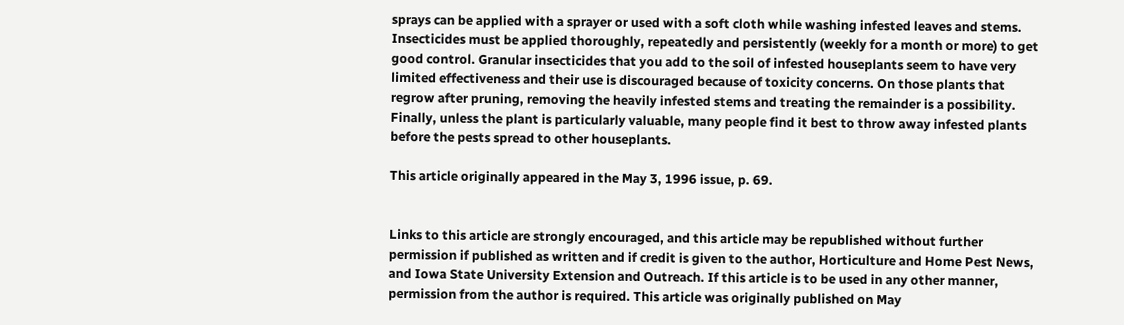sprays can be applied with a sprayer or used with a soft cloth while washing infested leaves and stems. Insecticides must be applied thoroughly, repeatedly and persistently (weekly for a month or more) to get good control. Granular insecticides that you add to the soil of infested houseplants seem to have very limited effectiveness and their use is discouraged because of toxicity concerns. On those plants that regrow after pruning, removing the heavily infested stems and treating the remainder is a possibility. Finally, unless the plant is particularly valuable, many people find it best to throw away infested plants before the pests spread to other houseplants.

This article originally appeared in the May 3, 1996 issue, p. 69.


Links to this article are strongly encouraged, and this article may be republished without further permission if published as written and if credit is given to the author, Horticulture and Home Pest News, and Iowa State University Extension and Outreach. If this article is to be used in any other manner, permission from the author is required. This article was originally published on May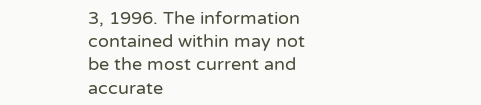3, 1996. The information contained within may not be the most current and accurate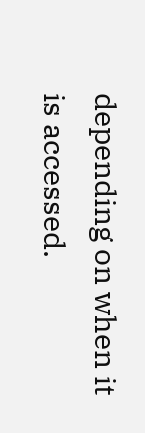depending on when it is accessed.